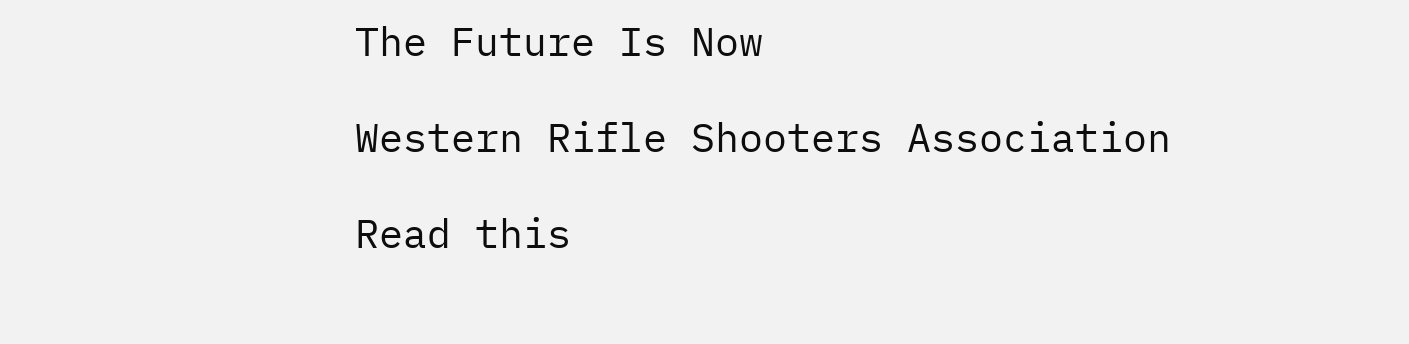The Future Is Now

Western Rifle Shooters Association

Read this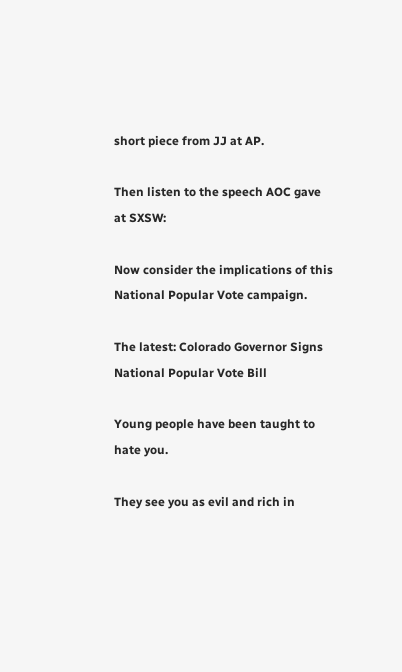short piece from JJ at AP.

Then listen to the speech AOC gave at SXSW:

Now consider the implications of this National Popular Vote campaign.

The latest: Colorado Governor Signs National Popular Vote Bill

Young people have been taught to hate you.

They see you as evil and rich in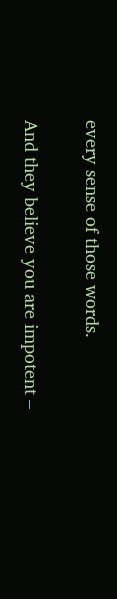every sense of those words.

And they believe you are impotent –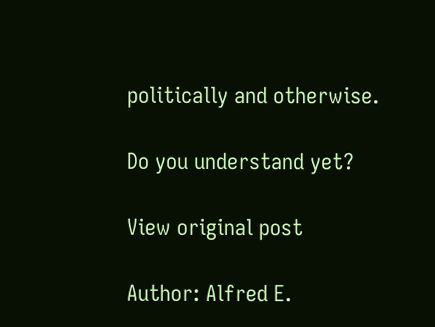politically and otherwise.

Do you understand yet?

View original post

Author: Alfred E.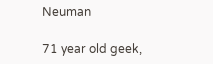Neuman

71 year old geek,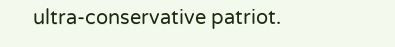ultra-conservative patriot.